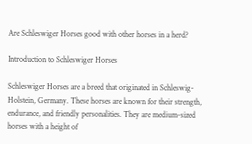Are Schleswiger Horses good with other horses in a herd?

Introduction to Schleswiger Horses

Schleswiger Horses are a breed that originated in Schleswig-Holstein, Germany. These horses are known for their strength, endurance, and friendly personalities. They are medium-sized horses with a height of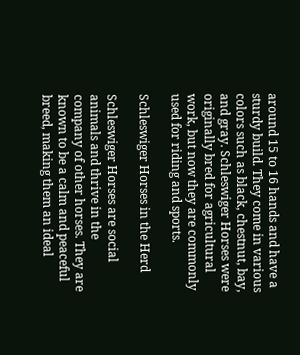around 15 to 16 hands and have a sturdy build. They come in various colors such as black, chestnut, bay, and gray. Schleswiger Horses were originally bred for agricultural work, but now they are commonly used for riding and sports.

Schleswiger Horses in the Herd

Schleswiger Horses are social animals and thrive in the company of other horses. They are known to be a calm and peaceful breed, making them an ideal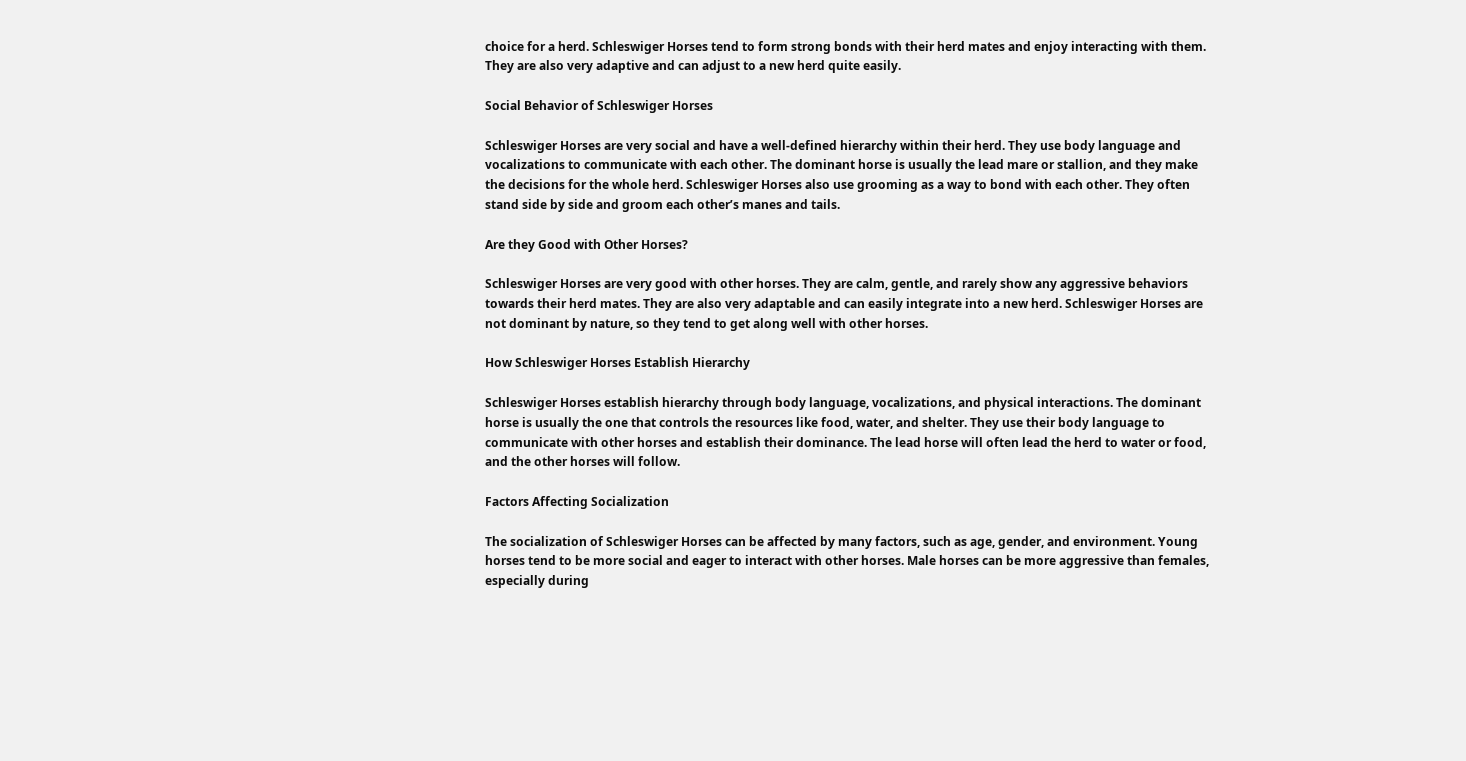choice for a herd. Schleswiger Horses tend to form strong bonds with their herd mates and enjoy interacting with them. They are also very adaptive and can adjust to a new herd quite easily.

Social Behavior of Schleswiger Horses

Schleswiger Horses are very social and have a well-defined hierarchy within their herd. They use body language and vocalizations to communicate with each other. The dominant horse is usually the lead mare or stallion, and they make the decisions for the whole herd. Schleswiger Horses also use grooming as a way to bond with each other. They often stand side by side and groom each other’s manes and tails.

Are they Good with Other Horses?

Schleswiger Horses are very good with other horses. They are calm, gentle, and rarely show any aggressive behaviors towards their herd mates. They are also very adaptable and can easily integrate into a new herd. Schleswiger Horses are not dominant by nature, so they tend to get along well with other horses.

How Schleswiger Horses Establish Hierarchy

Schleswiger Horses establish hierarchy through body language, vocalizations, and physical interactions. The dominant horse is usually the one that controls the resources like food, water, and shelter. They use their body language to communicate with other horses and establish their dominance. The lead horse will often lead the herd to water or food, and the other horses will follow.

Factors Affecting Socialization

The socialization of Schleswiger Horses can be affected by many factors, such as age, gender, and environment. Young horses tend to be more social and eager to interact with other horses. Male horses can be more aggressive than females, especially during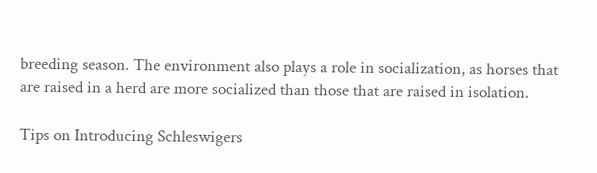breeding season. The environment also plays a role in socialization, as horses that are raised in a herd are more socialized than those that are raised in isolation.

Tips on Introducing Schleswigers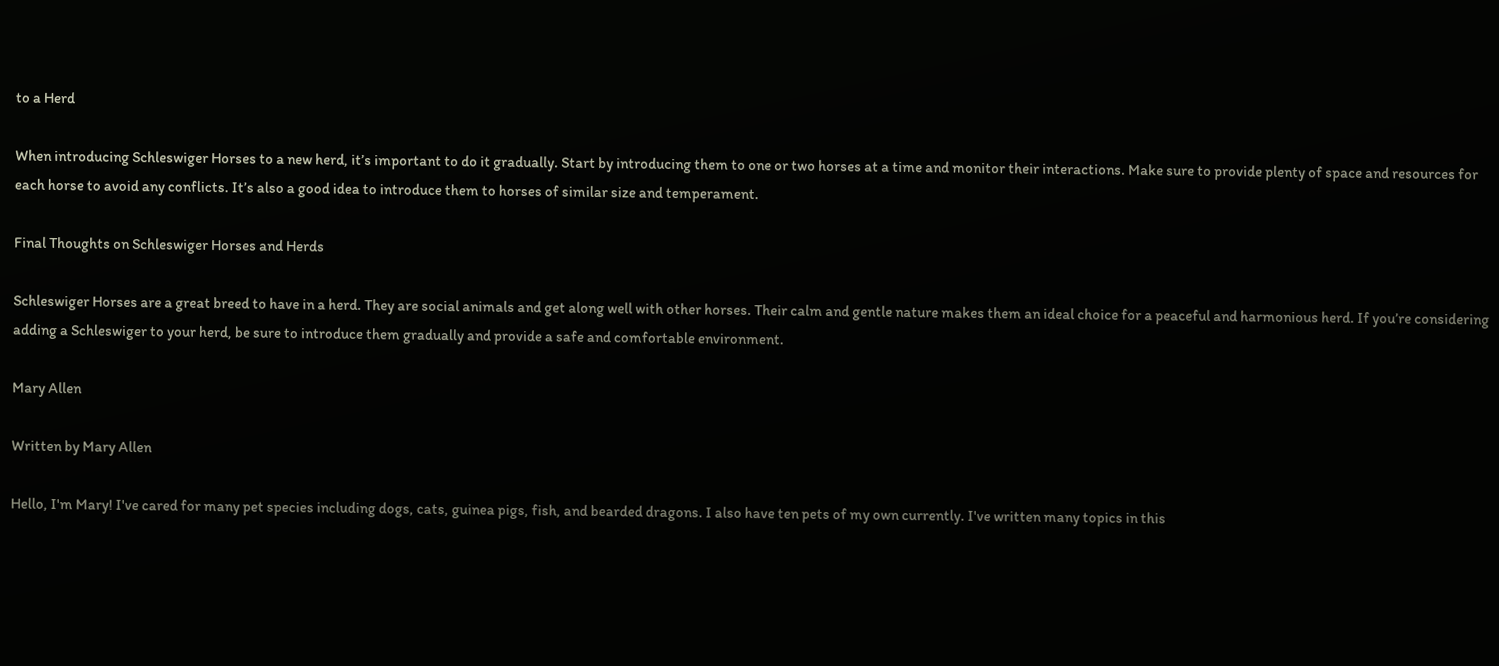to a Herd

When introducing Schleswiger Horses to a new herd, it’s important to do it gradually. Start by introducing them to one or two horses at a time and monitor their interactions. Make sure to provide plenty of space and resources for each horse to avoid any conflicts. It’s also a good idea to introduce them to horses of similar size and temperament.

Final Thoughts on Schleswiger Horses and Herds

Schleswiger Horses are a great breed to have in a herd. They are social animals and get along well with other horses. Their calm and gentle nature makes them an ideal choice for a peaceful and harmonious herd. If you’re considering adding a Schleswiger to your herd, be sure to introduce them gradually and provide a safe and comfortable environment.

Mary Allen

Written by Mary Allen

Hello, I'm Mary! I've cared for many pet species including dogs, cats, guinea pigs, fish, and bearded dragons. I also have ten pets of my own currently. I've written many topics in this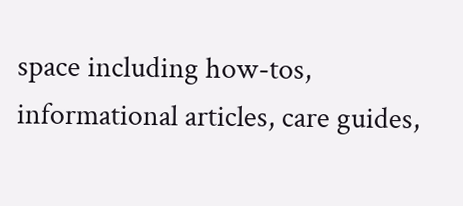space including how-tos, informational articles, care guides,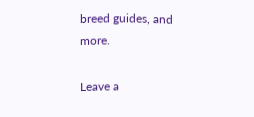breed guides, and more.

Leave a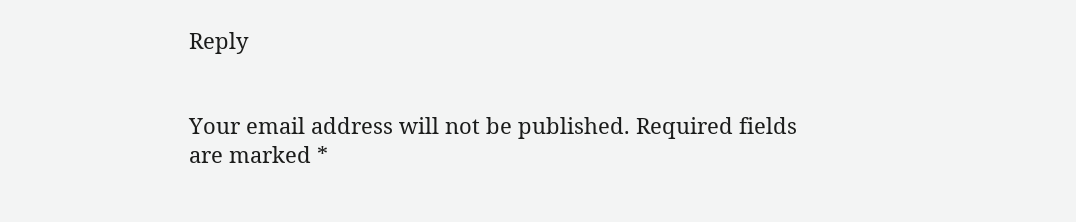Reply


Your email address will not be published. Required fields are marked *